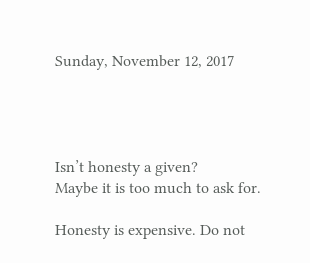Sunday, November 12, 2017




Isn’t honesty a given?
Maybe it is too much to ask for.

Honesty is expensive. Do not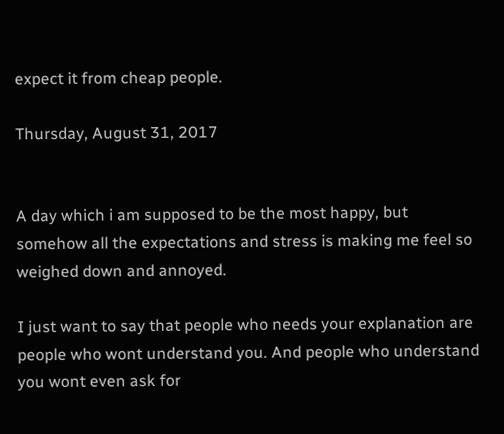expect it from cheap people.

Thursday, August 31, 2017


A day which i am supposed to be the most happy, but somehow all the expectations and stress is making me feel so weighed down and annoyed.

I just want to say that people who needs your explanation are people who wont understand you. And people who understand you wont even ask for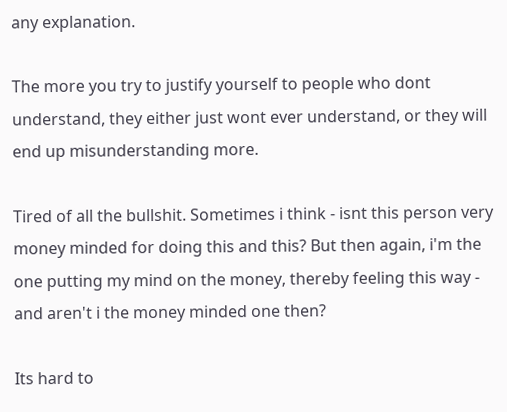any explanation.

The more you try to justify yourself to people who dont understand, they either just wont ever understand, or they will end up misunderstanding more.

Tired of all the bullshit. Sometimes i think - isnt this person very money minded for doing this and this? But then again, i'm the one putting my mind on the money, thereby feeling this way - and aren't i the money minded one then?

Its hard to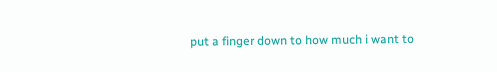put a finger down to how much i want to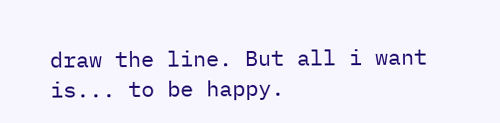draw the line. But all i want is... to be happy.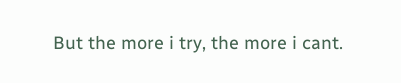But the more i try, the more i cant.